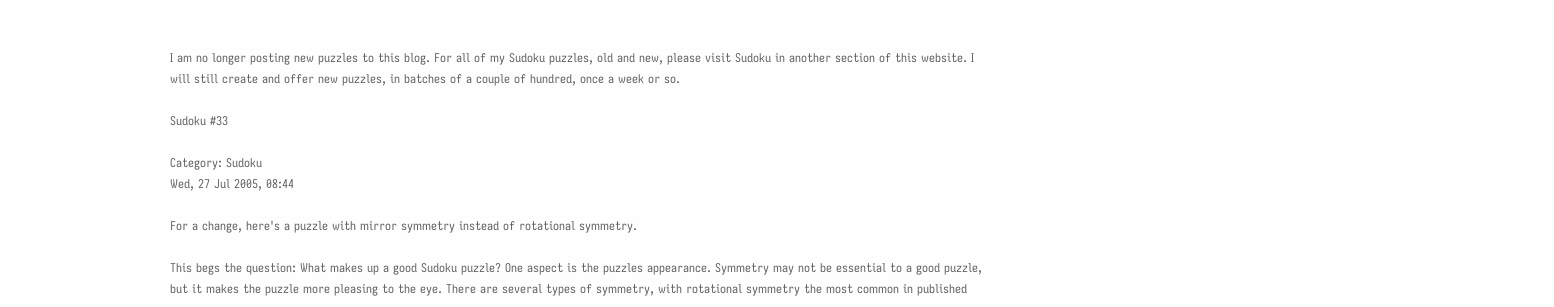I am no longer posting new puzzles to this blog. For all of my Sudoku puzzles, old and new, please visit Sudoku in another section of this website. I will still create and offer new puzzles, in batches of a couple of hundred, once a week or so.

Sudoku #33

Category: Sudoku
Wed, 27 Jul 2005, 08:44

For a change, here's a puzzle with mirror symmetry instead of rotational symmetry.

This begs the question: What makes up a good Sudoku puzzle? One aspect is the puzzles appearance. Symmetry may not be essential to a good puzzle, but it makes the puzzle more pleasing to the eye. There are several types of symmetry, with rotational symmetry the most common in published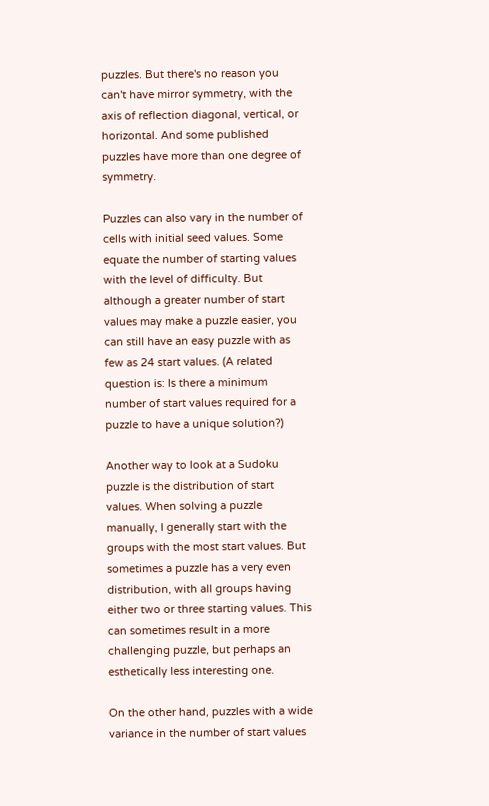puzzles. But there's no reason you can't have mirror symmetry, with the axis of reflection diagonal, vertical, or horizontal. And some published puzzles have more than one degree of symmetry.

Puzzles can also vary in the number of cells with initial seed values. Some equate the number of starting values with the level of difficulty. But although a greater number of start values may make a puzzle easier, you can still have an easy puzzle with as few as 24 start values. (A related question is: Is there a minimum number of start values required for a puzzle to have a unique solution?)

Another way to look at a Sudoku puzzle is the distribution of start values. When solving a puzzle manually, I generally start with the groups with the most start values. But sometimes a puzzle has a very even distribution, with all groups having either two or three starting values. This can sometimes result in a more challenging puzzle, but perhaps an esthetically less interesting one.

On the other hand, puzzles with a wide variance in the number of start values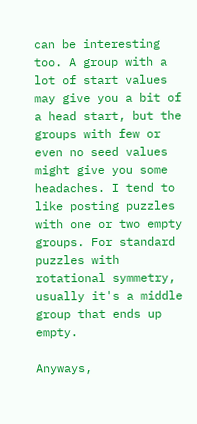can be interesting too. A group with a lot of start values may give you a bit of a head start, but the groups with few or even no seed values might give you some headaches. I tend to like posting puzzles with one or two empty groups. For standard puzzles with rotational symmetry, usually it's a middle group that ends up empty.

Anyways,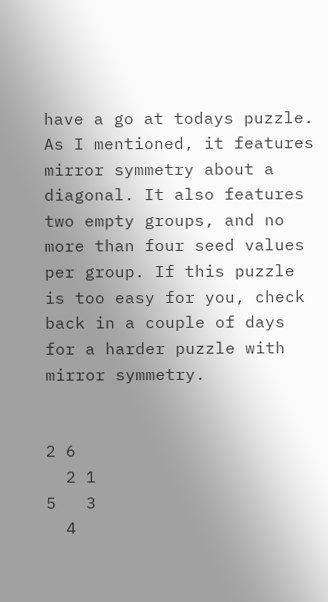have a go at todays puzzle. As I mentioned, it features mirror symmetry about a diagonal. It also features two empty groups, and no more than four seed values per group. If this puzzle is too easy for you, check back in a couple of days for a harder puzzle with mirror symmetry.


2 6
  2 1
5   3
  4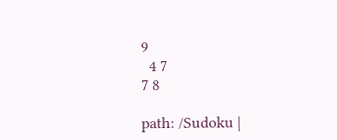9
  4 7
7 8

path: /Sudoku |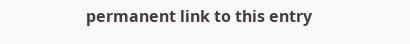permanent link to this entry